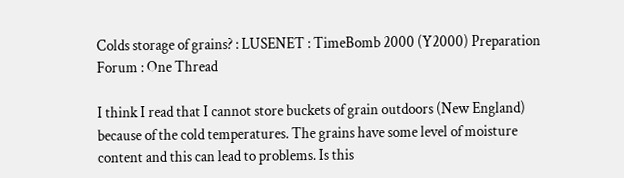Colds storage of grains? : LUSENET : TimeBomb 2000 (Y2000) Preparation Forum : One Thread

I think I read that I cannot store buckets of grain outdoors (New England) because of the cold temperatures. The grains have some level of moisture content and this can lead to problems. Is this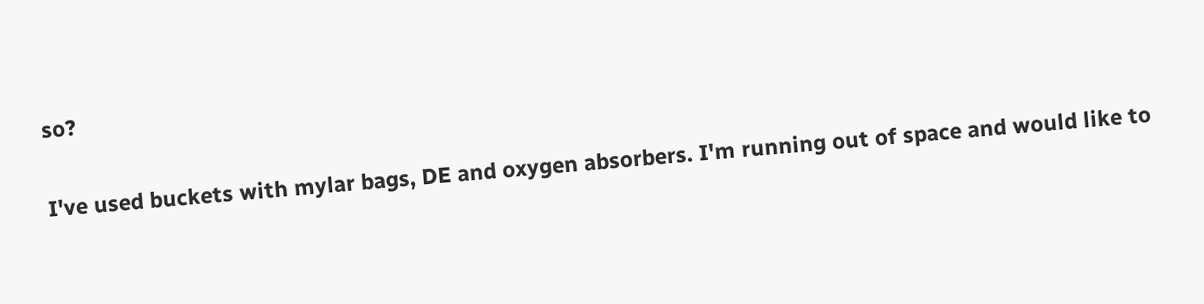so?

I've used buckets with mylar bags, DE and oxygen absorbers. I'm running out of space and would like to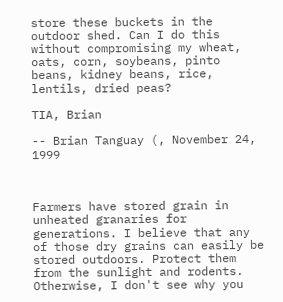store these buckets in the outdoor shed. Can I do this without compromising my wheat, oats, corn, soybeans, pinto beans, kidney beans, rice, lentils, dried peas?

TIA, Brian

-- Brian Tanguay (, November 24, 1999



Farmers have stored grain in unheated granaries for generations. I believe that any of those dry grains can easily be stored outdoors. Protect them from the sunlight and rodents. Otherwise, I don't see why you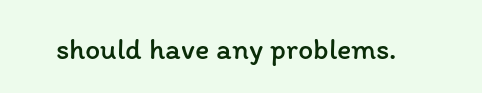should have any problems.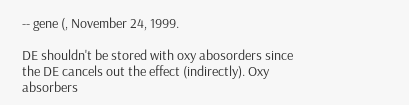-- gene (, November 24, 1999.

DE shouldn't be stored with oxy abosorders since the DE cancels out the effect (indirectly). Oxy absorbers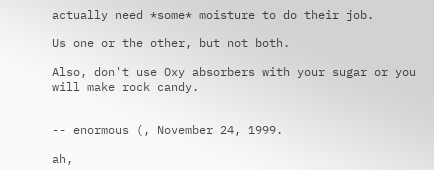actually need *some* moisture to do their job.

Us one or the other, but not both.

Also, don't use Oxy absorbers with your sugar or you will make rock candy.


-- enormous (, November 24, 1999.

ah,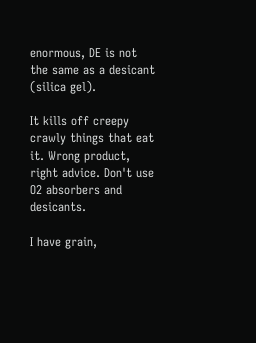enormous, DE is not the same as a desicant (silica gel).

It kills off creepy crawly things that eat it. Wrong product, right advice. Don't use O2 absorbers and desicants.

I have grain,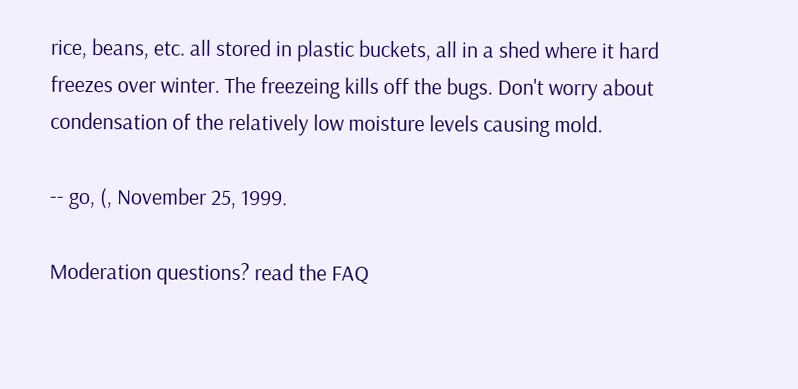rice, beans, etc. all stored in plastic buckets, all in a shed where it hard freezes over winter. The freezeing kills off the bugs. Don't worry about condensation of the relatively low moisture levels causing mold.

-- go, (, November 25, 1999.

Moderation questions? read the FAQ